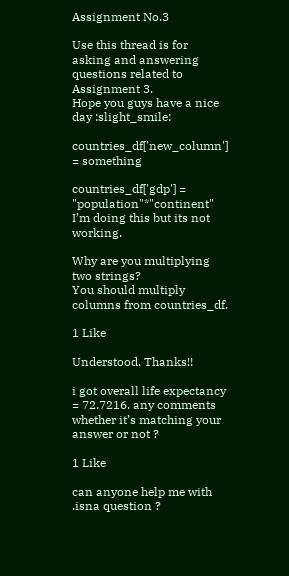Assignment No.3

Use this thread is for asking and answering questions related to Assignment 3.
Hope you guys have a nice day :slight_smile:

countries_df['new_column'] = something

countries_df['gdp'] = "population"*"continent"
I’m doing this but its not working.

Why are you multiplying two strings?
You should multiply columns from countries_df.

1 Like

Understood. Thanks!!

i got overall life expectancy = 72.7216. any comments whether it’s matching your answer or not ?

1 Like

can anyone help me with .isna question ?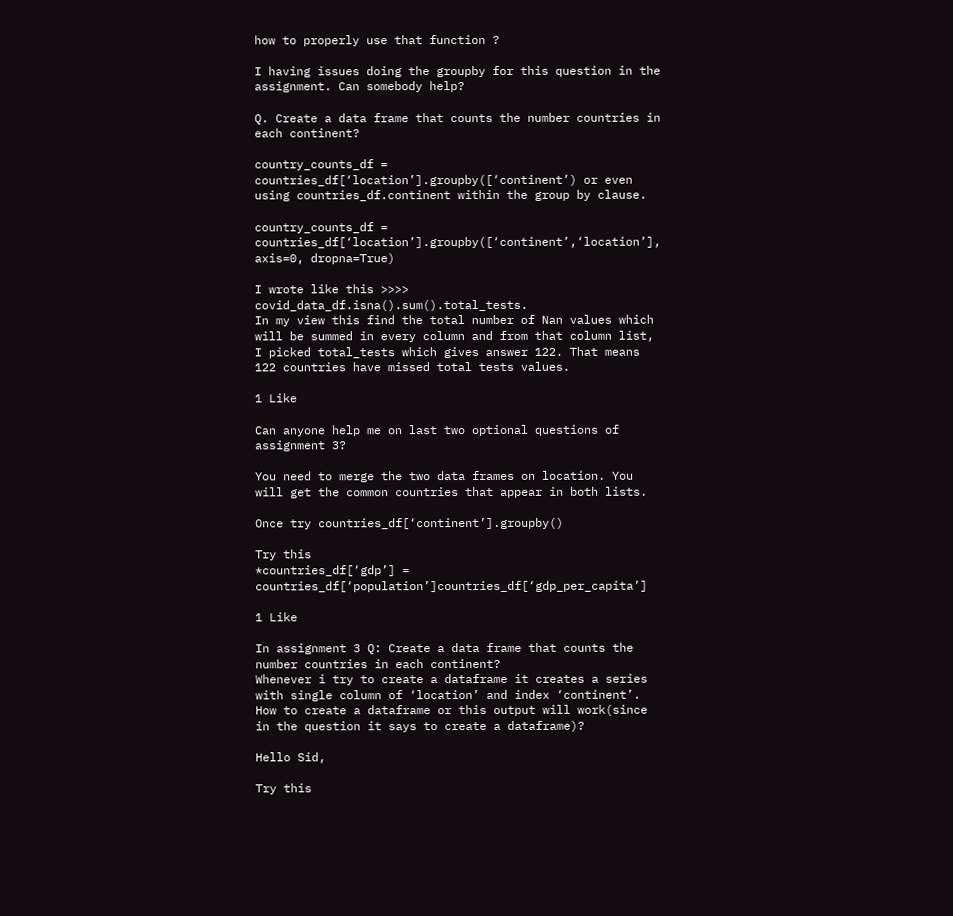how to properly use that function ?

I having issues doing the groupby for this question in the assignment. Can somebody help?

Q. Create a data frame that counts the number countries in each continent?

country_counts_df = countries_df[‘location’].groupby([‘continent’) or even using countries_df.continent within the group by clause.

country_counts_df = countries_df[‘location’].groupby([‘continent’,‘location’], axis=0, dropna=True)

I wrote like this >>>> covid_data_df.isna().sum().total_tests.
In my view this find the total number of Nan values which will be summed in every column and from that column list, I picked total_tests which gives answer 122. That means 122 countries have missed total tests values.

1 Like

Can anyone help me on last two optional questions of assignment 3?

You need to merge the two data frames on location. You will get the common countries that appear in both lists.

Once try countries_df[‘continent’].groupby()

Try this
*countries_df[‘gdp’] = countries_df[‘population’]countries_df[‘gdp_per_capita’]

1 Like

In assignment 3 Q: Create a data frame that counts the number countries in each continent?
Whenever i try to create a dataframe it creates a series with single column of ‘location’ and index ‘continent’. How to create a dataframe or this output will work(since in the question it says to create a dataframe)?

Hello Sid,

Try this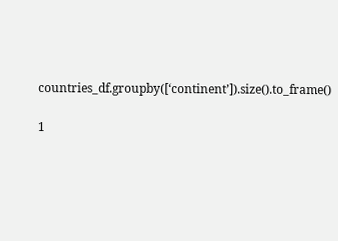countries_df.groupby([‘continent’]).size().to_frame()

1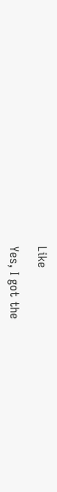Like

Yes, I got the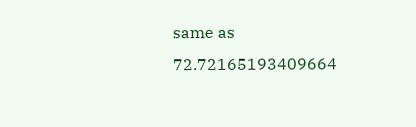same as 72.72165193409664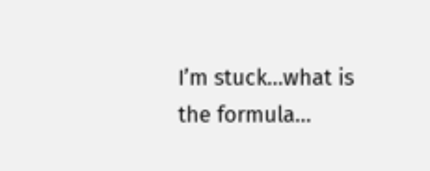I’m stuck…what is the formula…